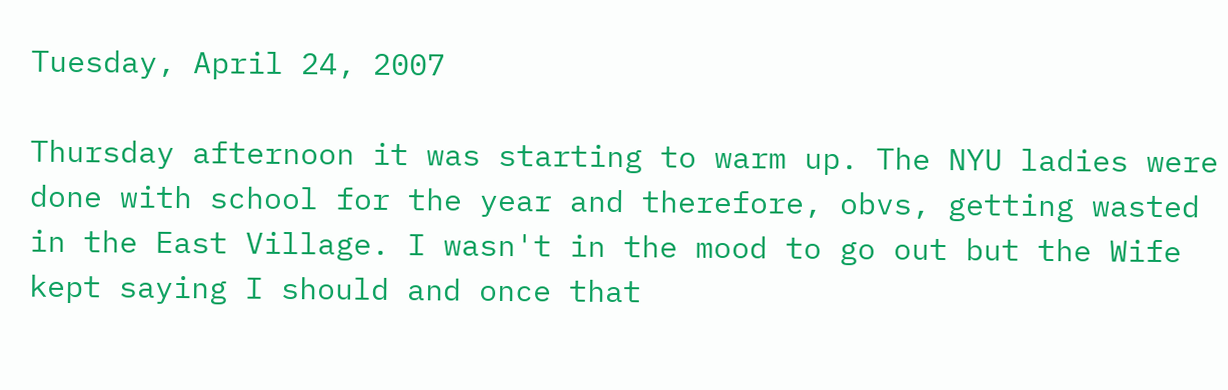Tuesday, April 24, 2007

Thursday afternoon it was starting to warm up. The NYU ladies were done with school for the year and therefore, obvs, getting wasted in the East Village. I wasn't in the mood to go out but the Wife kept saying I should and once that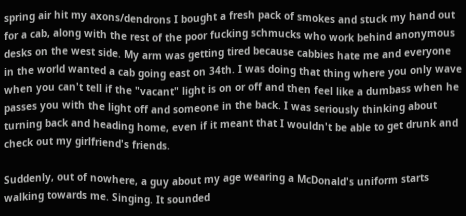spring air hit my axons/dendrons I bought a fresh pack of smokes and stuck my hand out for a cab, along with the rest of the poor fucking schmucks who work behind anonymous desks on the west side. My arm was getting tired because cabbies hate me and everyone in the world wanted a cab going east on 34th. I was doing that thing where you only wave when you can't tell if the "vacant" light is on or off and then feel like a dumbass when he passes you with the light off and someone in the back. I was seriously thinking about turning back and heading home, even if it meant that I wouldn't be able to get drunk and check out my girlfriend's friends.

Suddenly, out of nowhere, a guy about my age wearing a McDonald's uniform starts walking towards me. Singing. It sounded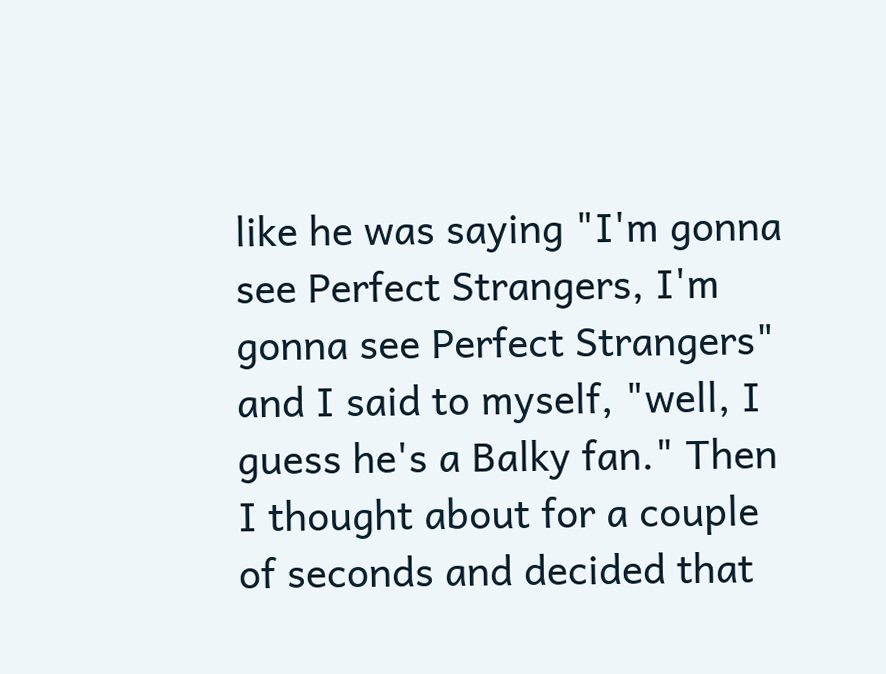like he was saying "I'm gonna see Perfect Strangers, I'm gonna see Perfect Strangers" and I said to myself, "well, I guess he's a Balky fan." Then I thought about for a couple of seconds and decided that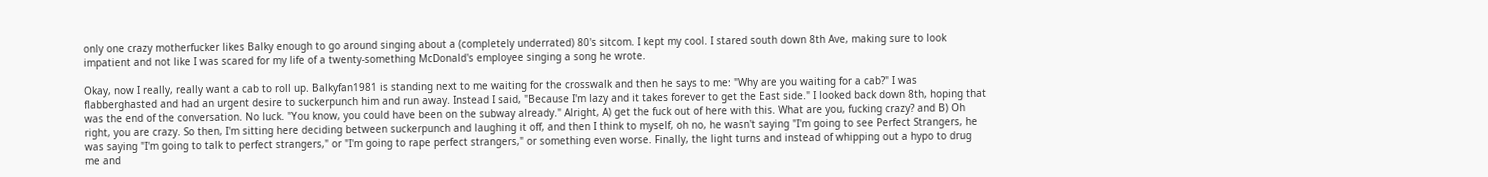only one crazy motherfucker likes Balky enough to go around singing about a (completely underrated) 80's sitcom. I kept my cool. I stared south down 8th Ave, making sure to look impatient and not like I was scared for my life of a twenty-something McDonald's employee singing a song he wrote.

Okay, now I really, really want a cab to roll up. Balkyfan1981 is standing next to me waiting for the crosswalk and then he says to me: "Why are you waiting for a cab?" I was flabberghasted and had an urgent desire to suckerpunch him and run away. Instead I said, "Because I'm lazy and it takes forever to get the East side." I looked back down 8th, hoping that was the end of the conversation. No luck. "You know, you could have been on the subway already." Alright, A) get the fuck out of here with this. What are you, fucking crazy? and B) Oh right, you are crazy. So then, I'm sitting here deciding between suckerpunch and laughing it off, and then I think to myself, oh no, he wasn't saying "I'm going to see Perfect Strangers, he was saying "I'm going to talk to perfect strangers," or "I'm going to rape perfect strangers," or something even worse. Finally, the light turns and instead of whipping out a hypo to drug me and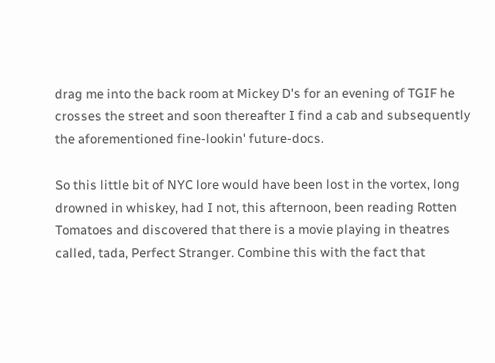drag me into the back room at Mickey D's for an evening of TGIF he crosses the street and soon thereafter I find a cab and subsequently the aforementioned fine-lookin' future-docs.

So this little bit of NYC lore would have been lost in the vortex, long drowned in whiskey, had I not, this afternoon, been reading Rotten Tomatoes and discovered that there is a movie playing in theatres called, tada, Perfect Stranger. Combine this with the fact that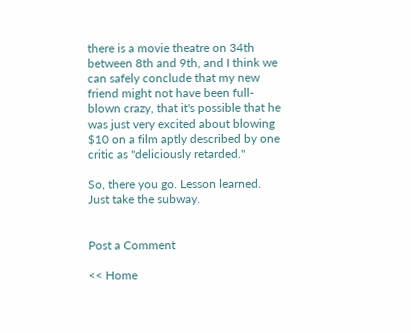there is a movie theatre on 34th between 8th and 9th, and I think we can safely conclude that my new friend might not have been full-blown crazy, that it's possible that he was just very excited about blowing $10 on a film aptly described by one critic as "deliciously retarded."

So, there you go. Lesson learned. Just take the subway.


Post a Comment

<< Home